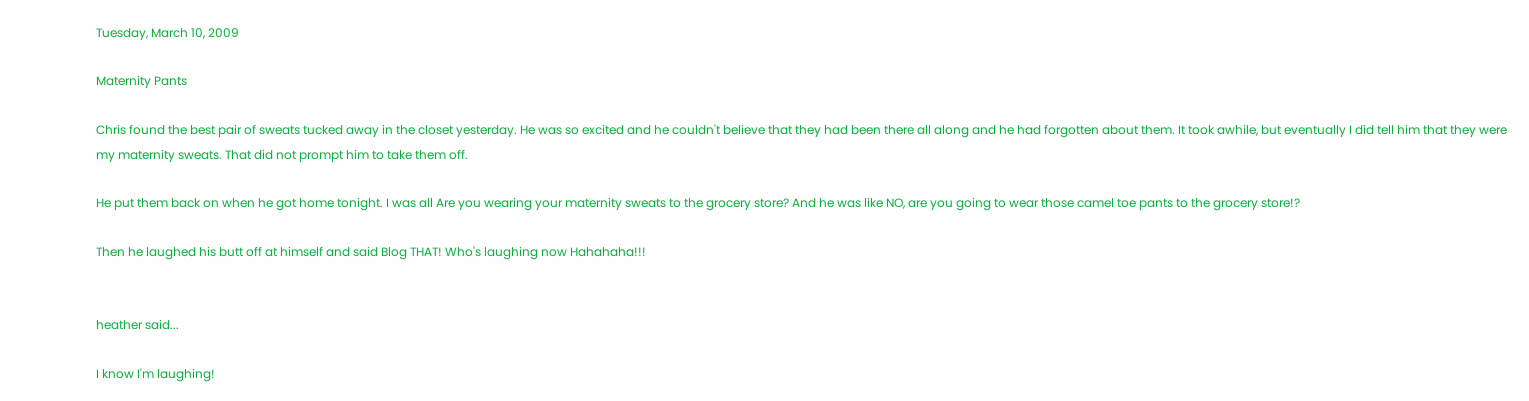Tuesday, March 10, 2009

Maternity Pants

Chris found the best pair of sweats tucked away in the closet yesterday. He was so excited and he couldn't believe that they had been there all along and he had forgotten about them. It took awhile, but eventually I did tell him that they were my maternity sweats. That did not prompt him to take them off.

He put them back on when he got home tonight. I was all Are you wearing your maternity sweats to the grocery store? And he was like NO, are you going to wear those camel toe pants to the grocery store!?

Then he laughed his butt off at himself and said Blog THAT! Who's laughing now Hahahaha!!!


heather said...

I know I'm laughing!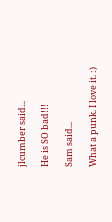jlcumber said...

He is SO bad!!!

Sam said...

What a punk. I love it. :)